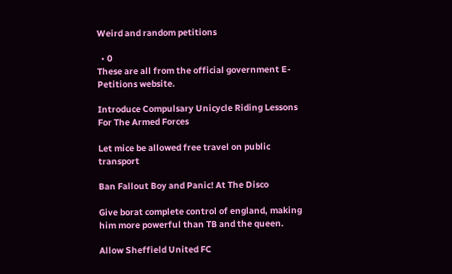Weird and random petitions

  • 0
These are all from the official government E-Petitions website.

Introduce Compulsary Unicycle Riding Lessons For The Armed Forces

Let mice be allowed free travel on public transport

Ban Fallout Boy and Panic! At The Disco

Give borat complete control of england, making him more powerful than TB and the queen.

Allow Sheffield United FC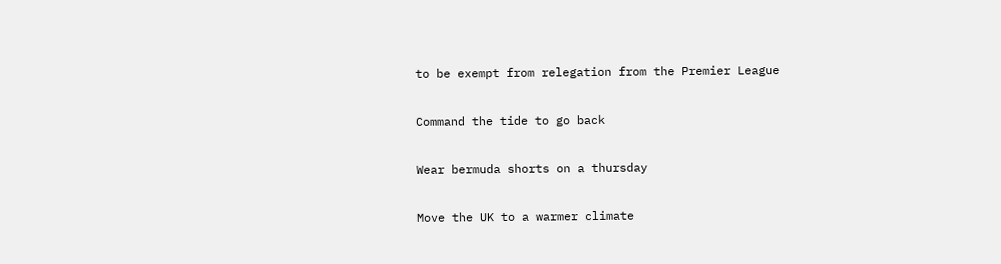to be exempt from relegation from the Premier League

Command the tide to go back

Wear bermuda shorts on a thursday

Move the UK to a warmer climate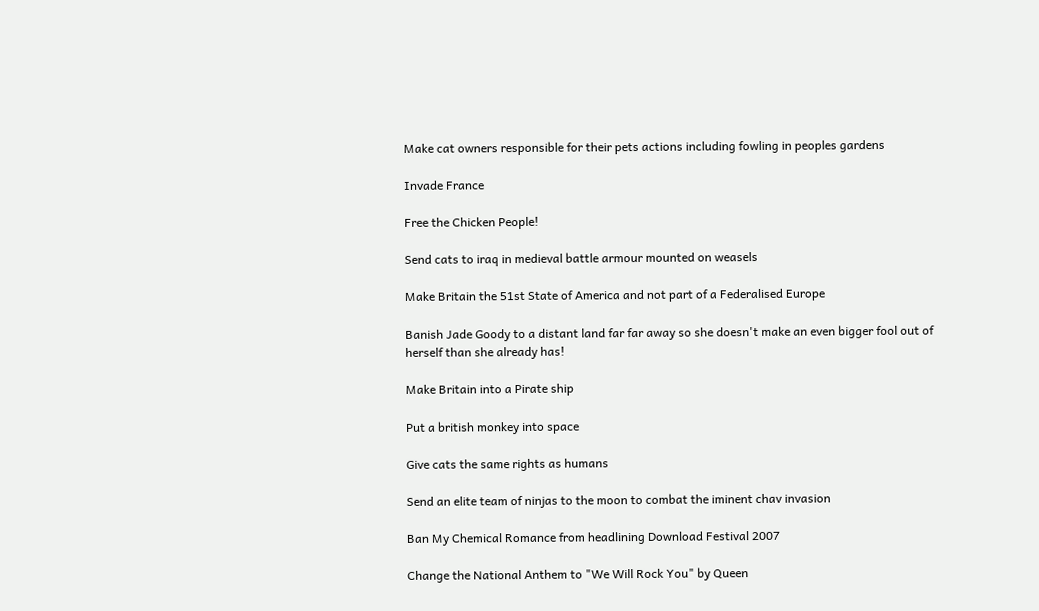Make cat owners responsible for their pets actions including fowling in peoples gardens

Invade France

Free the Chicken People!

Send cats to iraq in medieval battle armour mounted on weasels

Make Britain the 51st State of America and not part of a Federalised Europe

Banish Jade Goody to a distant land far far away so she doesn't make an even bigger fool out of herself than she already has!

Make Britain into a Pirate ship

Put a british monkey into space

Give cats the same rights as humans

Send an elite team of ninjas to the moon to combat the iminent chav invasion

Ban My Chemical Romance from headlining Download Festival 2007

Change the National Anthem to "We Will Rock You" by Queen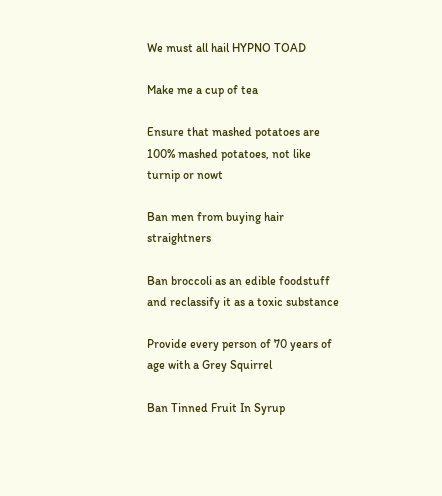We must all hail HYPNO TOAD

Make me a cup of tea

Ensure that mashed potatoes are 100% mashed potatoes, not like turnip or nowt

Ban men from buying hair straightners

Ban broccoli as an edible foodstuff and reclassify it as a toxic substance

Provide every person of 70 years of age with a Grey Squirrel

Ban Tinned Fruit In Syrup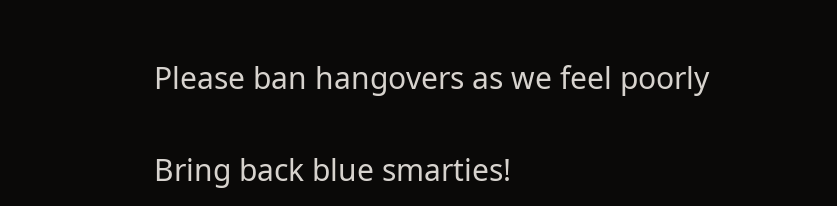Please ban hangovers as we feel poorly

Bring back blue smarties!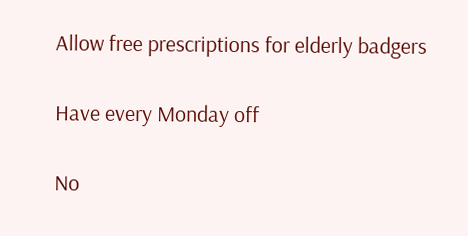Allow free prescriptions for elderly badgers

Have every Monday off

No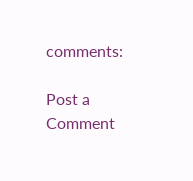comments:

Post a Comment